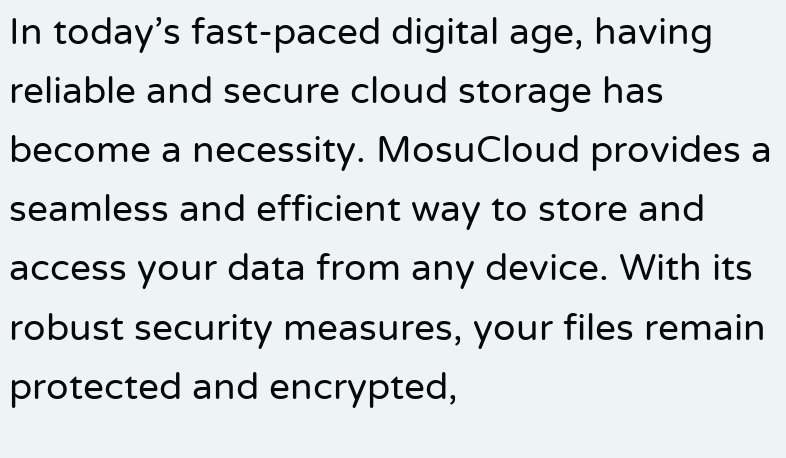In today’s fast-paced digital age, having reliable and secure cloud storage has become a necessity. MosuCloud provides a seamless and efficient way to store and access your data from any device. With its robust security measures, your files remain protected and encrypted,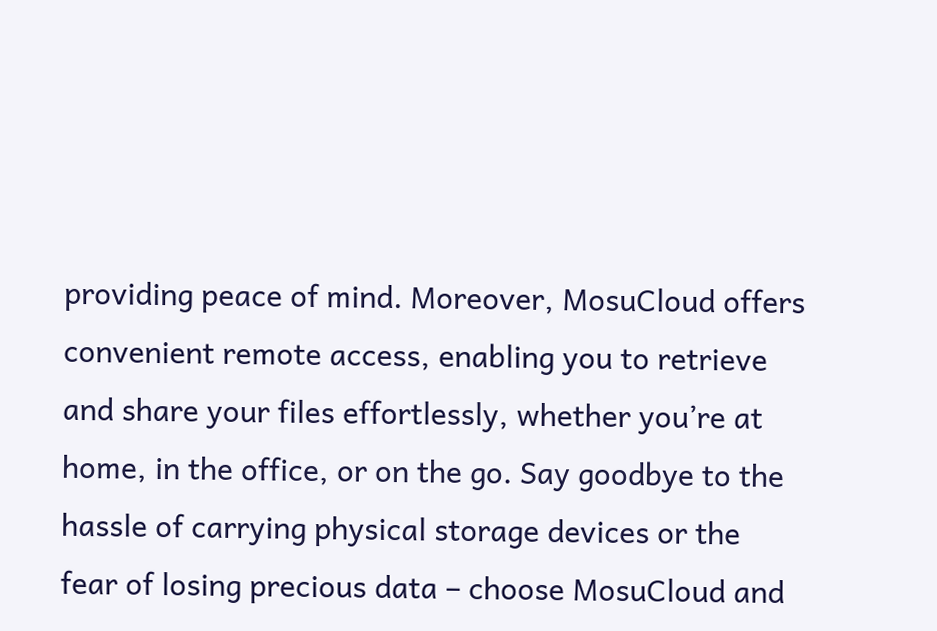providing peace of mind. Moreover, MosuCloud offers convenient remote access, enabling you to retrieve and share your files effortlessly, whether you’re at home, in the office, or on the go. Say goodbye to the hassle of carrying physical storage devices or the fear of losing precious data – choose MosuCloud and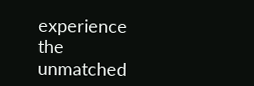experience the unmatched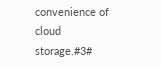convenience of cloud storage.#3#